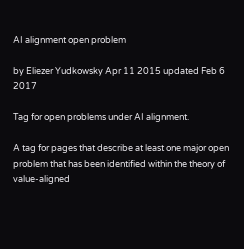AI alignment open problem

by Eliezer Yudkowsky Apr 11 2015 updated Feb 6 2017

Tag for open problems under AI alignment.

A tag for pages that describe at least one major open problem that has been identified within the theory of value-aligned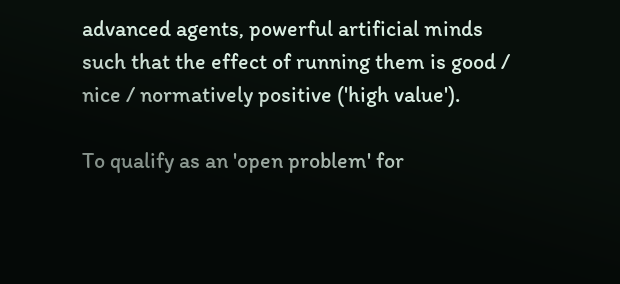advanced agents, powerful artificial minds such that the effect of running them is good / nice / normatively positive ('high value').

To qualify as an 'open problem' for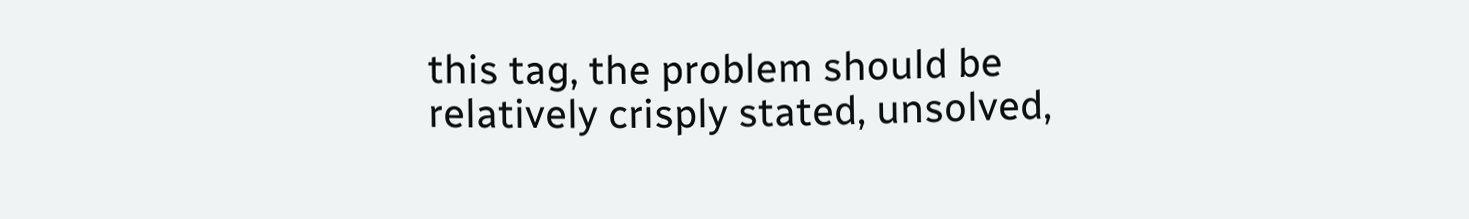this tag, the problem should be relatively crisply stated, unsolved,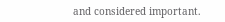and considered important.